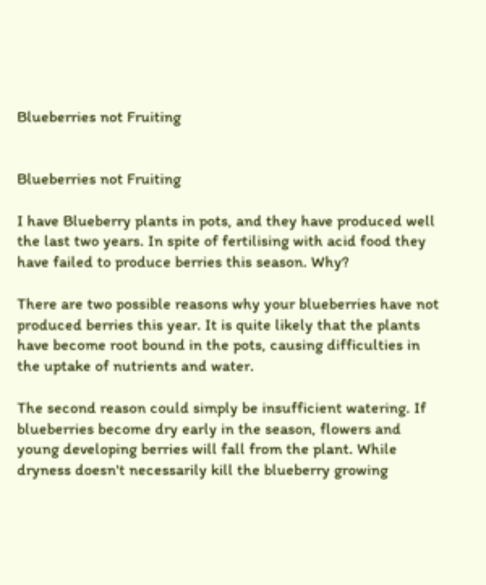Blueberries not Fruiting


Blueberries not Fruiting

I have Blueberry plants in pots, and they have produced well the last two years. In spite of fertilising with acid food they have failed to produce berries this season. Why?

There are two possible reasons why your blueberries have not produced berries this year. It is quite likely that the plants have become root bound in the pots, causing difficulties in the uptake of nutrients and water.

The second reason could simply be insufficient watering. If blueberries become dry early in the season, flowers and young developing berries will fall from the plant. While dryness doesn't necessarily kill the blueberry growing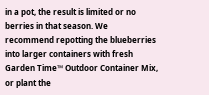in a pot, the result is limited or no berries in that season. We recommend repotting the blueberries into larger containers with fresh Garden Time™ Outdoor Container Mix, or plant the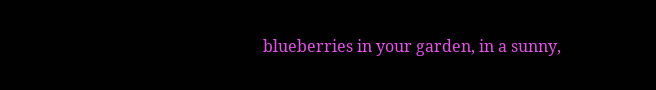blueberries in your garden, in a sunny,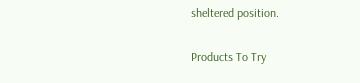sheltered position.

Products To Try